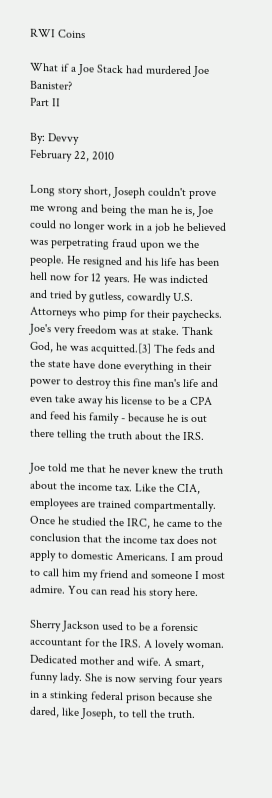RWI Coins

What if a Joe Stack had murdered Joe Banister?
Part II

By: Devvy
February 22, 2010

Long story short, Joseph couldn't prove me wrong and being the man he is, Joe could no longer work in a job he believed was perpetrating fraud upon we the people. He resigned and his life has been hell now for 12 years. He was indicted and tried by gutless, cowardly U.S. Attorneys who pimp for their paychecks. Joe's very freedom was at stake. Thank God, he was acquitted.[3] The feds and the state have done everything in their power to destroy this fine man's life and even take away his license to be a CPA and feed his family - because he is out there telling the truth about the IRS.

Joe told me that he never knew the truth about the income tax. Like the CIA, employees are trained compartmentally. Once he studied the IRC, he came to the conclusion that the income tax does not apply to domestic Americans. I am proud to call him my friend and someone I most admire. You can read his story here.

Sherry Jackson used to be a forensic accountant for the IRS. A lovely woman. Dedicated mother and wife. A smart, funny lady. She is now serving four years in a stinking federal prison because she dared, like Joseph, to tell the truth.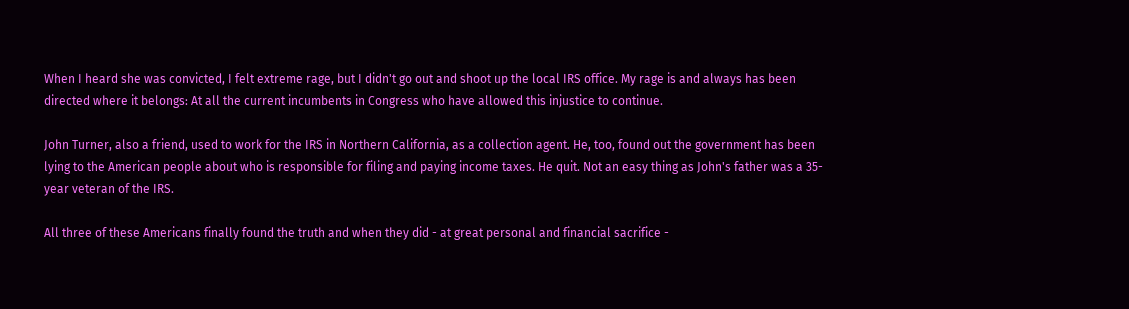When I heard she was convicted, I felt extreme rage, but I didn't go out and shoot up the local IRS office. My rage is and always has been directed where it belongs: At all the current incumbents in Congress who have allowed this injustice to continue.

John Turner, also a friend, used to work for the IRS in Northern California, as a collection agent. He, too, found out the government has been lying to the American people about who is responsible for filing and paying income taxes. He quit. Not an easy thing as John's father was a 35-year veteran of the IRS.

All three of these Americans finally found the truth and when they did - at great personal and financial sacrifice -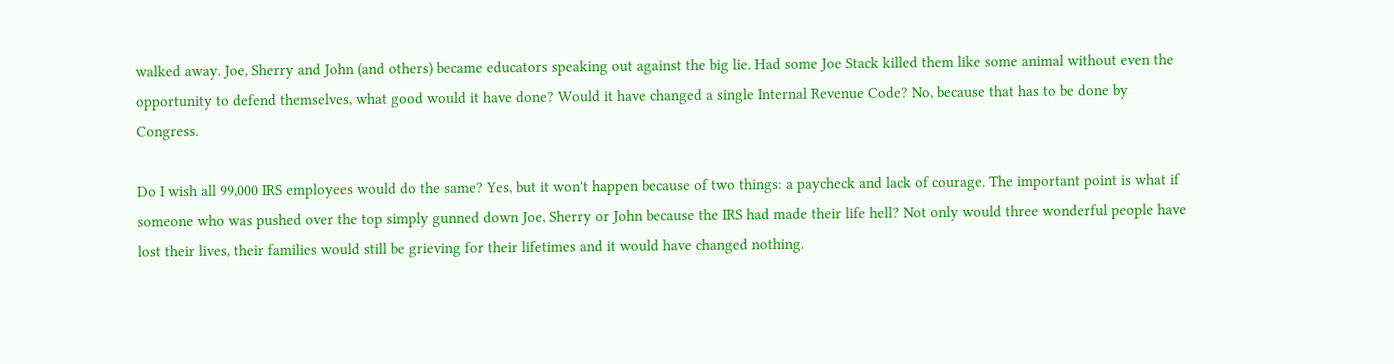walked away. Joe, Sherry and John (and others) became educators speaking out against the big lie. Had some Joe Stack killed them like some animal without even the opportunity to defend themselves, what good would it have done? Would it have changed a single Internal Revenue Code? No, because that has to be done by Congress.

Do I wish all 99,000 IRS employees would do the same? Yes, but it won't happen because of two things: a paycheck and lack of courage. The important point is what if someone who was pushed over the top simply gunned down Joe, Sherry or John because the IRS had made their life hell? Not only would three wonderful people have lost their lives, their families would still be grieving for their lifetimes and it would have changed nothing.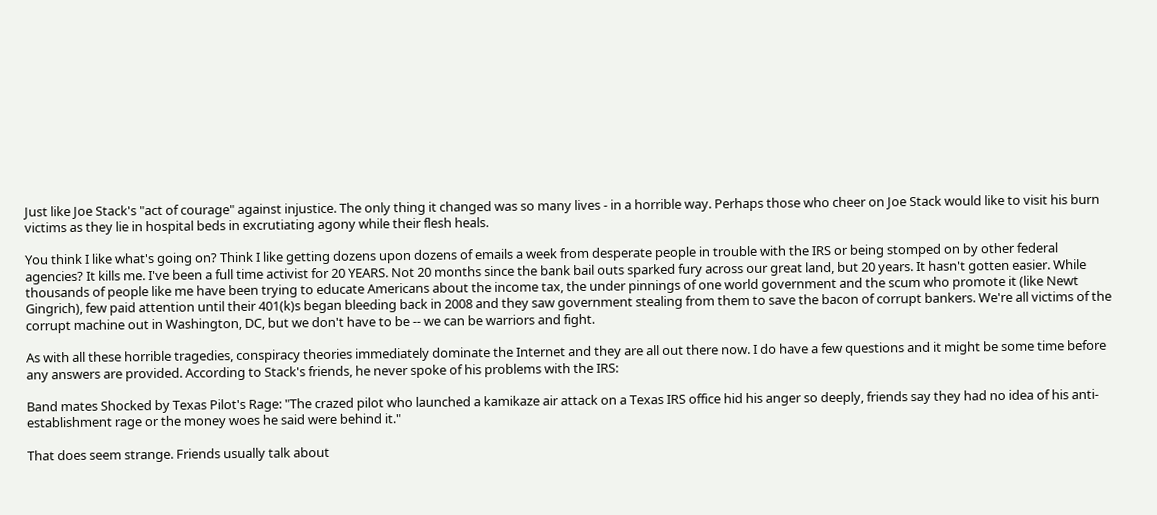Just like Joe Stack's "act of courage" against injustice. The only thing it changed was so many lives - in a horrible way. Perhaps those who cheer on Joe Stack would like to visit his burn victims as they lie in hospital beds in excrutiating agony while their flesh heals.

You think I like what's going on? Think I like getting dozens upon dozens of emails a week from desperate people in trouble with the IRS or being stomped on by other federal agencies? It kills me. I've been a full time activist for 20 YEARS. Not 20 months since the bank bail outs sparked fury across our great land, but 20 years. It hasn't gotten easier. While thousands of people like me have been trying to educate Americans about the income tax, the under pinnings of one world government and the scum who promote it (like Newt Gingrich), few paid attention until their 401(k)s began bleeding back in 2008 and they saw government stealing from them to save the bacon of corrupt bankers. We're all victims of the corrupt machine out in Washington, DC, but we don't have to be -- we can be warriors and fight.

As with all these horrible tragedies, conspiracy theories immediately dominate the Internet and they are all out there now. I do have a few questions and it might be some time before any answers are provided. According to Stack's friends, he never spoke of his problems with the IRS:

Band mates Shocked by Texas Pilot's Rage: "The crazed pilot who launched a kamikaze air attack on a Texas IRS office hid his anger so deeply, friends say they had no idea of his anti-establishment rage or the money woes he said were behind it."

That does seem strange. Friends usually talk about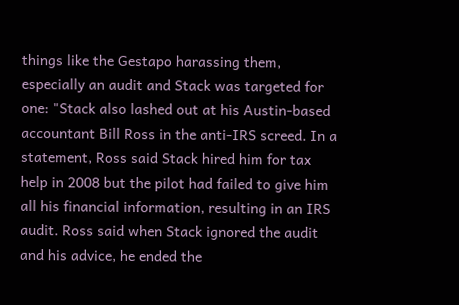things like the Gestapo harassing them, especially an audit and Stack was targeted for one: "Stack also lashed out at his Austin-based accountant Bill Ross in the anti-IRS screed. In a statement, Ross said Stack hired him for tax help in 2008 but the pilot had failed to give him all his financial information, resulting in an IRS audit. Ross said when Stack ignored the audit and his advice, he ended the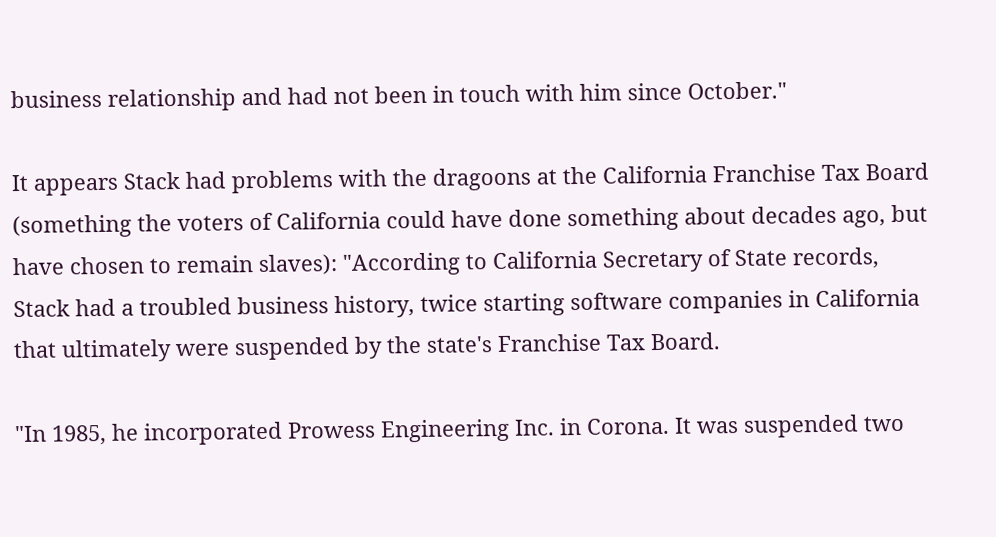business relationship and had not been in touch with him since October."

It appears Stack had problems with the dragoons at the California Franchise Tax Board (something the voters of California could have done something about decades ago, but have chosen to remain slaves): "According to California Secretary of State records, Stack had a troubled business history, twice starting software companies in California that ultimately were suspended by the state's Franchise Tax Board.

"In 1985, he incorporated Prowess Engineering Inc. in Corona. It was suspended two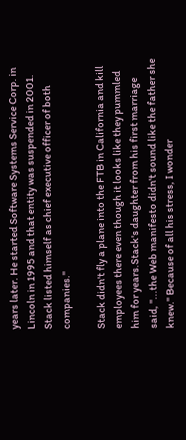years later. He started Software Systems Service Corp. in Lincoln in 1995 and that entity was suspended in 2001. Stack listed himself as chief executive officer of both companies."

Stack didn't fly a plane into the FTB in California and kill employees there even though it looks like they pummled him for years.Stack's daughter from his first marriage said, "...the Web manifesto didn't sound like the father she knew." Because of all his stress, I wonder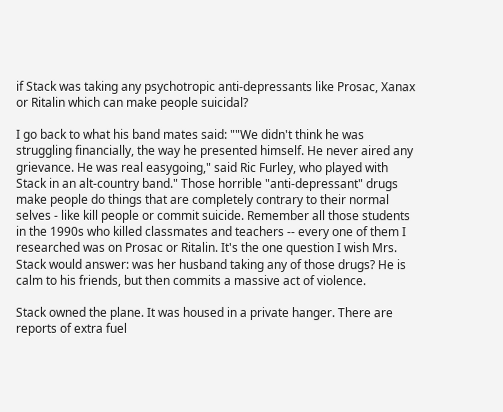if Stack was taking any psychotropic anti-depressants like Prosac, Xanax or Ritalin which can make people suicidal?

I go back to what his band mates said: ""We didn't think he was struggling financially, the way he presented himself. He never aired any grievance. He was real easygoing," said Ric Furley, who played with Stack in an alt-country band." Those horrible "anti-depressant" drugs make people do things that are completely contrary to their normal selves - like kill people or commit suicide. Remember all those students in the 1990s who killed classmates and teachers -- every one of them I researched was on Prosac or Ritalin. It's the one question I wish Mrs. Stack would answer: was her husband taking any of those drugs? He is calm to his friends, but then commits a massive act of violence.

Stack owned the plane. It was housed in a private hanger. There are reports of extra fuel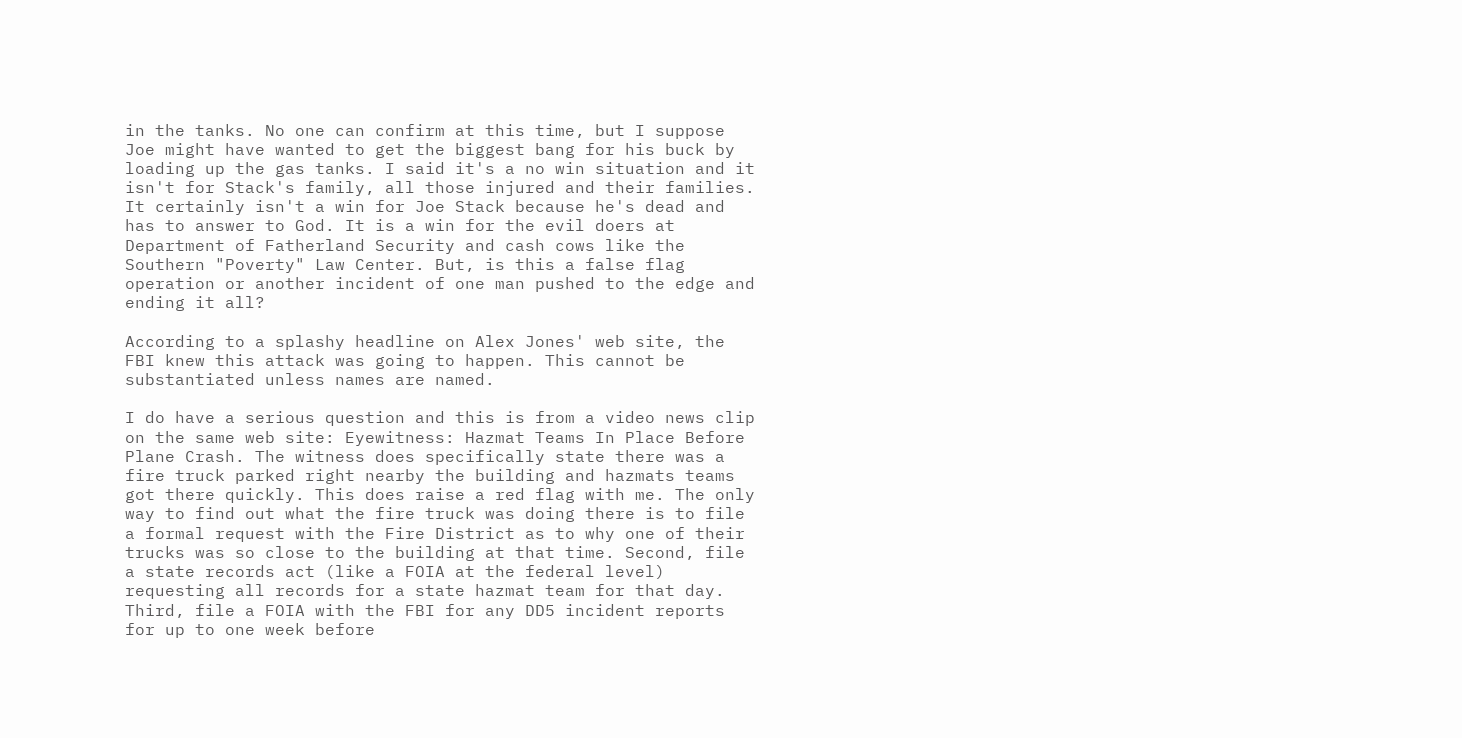in the tanks. No one can confirm at this time, but I suppose Joe might have wanted to get the biggest bang for his buck by loading up the gas tanks. I said it's a no win situation and it isn't for Stack's family, all those injured and their families. It certainly isn't a win for Joe Stack because he's dead and has to answer to God. It is a win for the evil doers at Department of Fatherland Security and cash cows like the Southern "Poverty" Law Center. But, is this a false flag operation or another incident of one man pushed to the edge and ending it all?

According to a splashy headline on Alex Jones' web site, the FBI knew this attack was going to happen. This cannot be substantiated unless names are named.

I do have a serious question and this is from a video news clip on the same web site: Eyewitness: Hazmat Teams In Place Before Plane Crash. The witness does specifically state there was a fire truck parked right nearby the building and hazmats teams got there quickly. This does raise a red flag with me. The only way to find out what the fire truck was doing there is to file a formal request with the Fire District as to why one of their trucks was so close to the building at that time. Second, file a state records act (like a FOIA at the federal level) requesting all records for a state hazmat team for that day. Third, file a FOIA with the FBI for any DD5 incident reports for up to one week before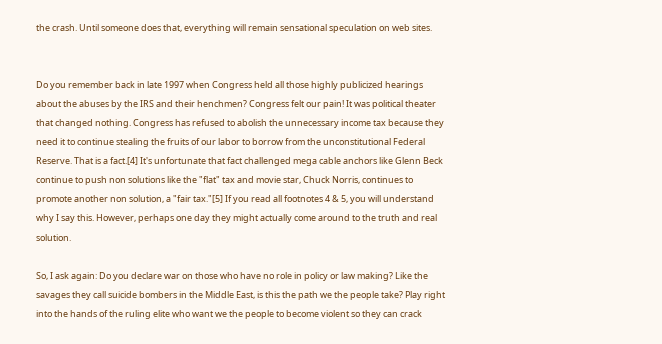the crash. Until someone does that, everything will remain sensational speculation on web sites.


Do you remember back in late 1997 when Congress held all those highly publicized hearings about the abuses by the IRS and their henchmen? Congress felt our pain! It was political theater that changed nothing. Congress has refused to abolish the unnecessary income tax because they need it to continue stealing the fruits of our labor to borrow from the unconstitutional Federal Reserve. That is a fact.[4] It's unfortunate that fact challenged mega cable anchors like Glenn Beck continue to push non solutions like the "flat" tax and movie star, Chuck Norris, continues to promote another non solution, a "fair tax."[5] If you read all footnotes 4 & 5, you will understand why I say this. However, perhaps one day they might actually come around to the truth and real solution.

So, I ask again: Do you declare war on those who have no role in policy or law making? Like the savages they call suicide bombers in the Middle East, is this the path we the people take? Play right into the hands of the ruling elite who want we the people to become violent so they can crack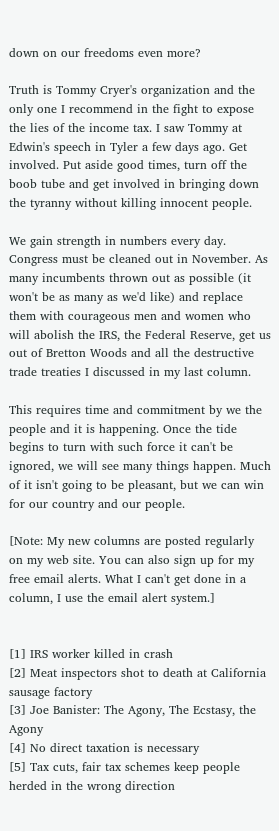down on our freedoms even more?

Truth is Tommy Cryer's organization and the only one I recommend in the fight to expose the lies of the income tax. I saw Tommy at Edwin's speech in Tyler a few days ago. Get involved. Put aside good times, turn off the boob tube and get involved in bringing down the tyranny without killing innocent people.

We gain strength in numbers every day. Congress must be cleaned out in November. As many incumbents thrown out as possible (it won't be as many as we'd like) and replace them with courageous men and women who will abolish the IRS, the Federal Reserve, get us out of Bretton Woods and all the destructive trade treaties I discussed in my last column.

This requires time and commitment by we the people and it is happening. Once the tide begins to turn with such force it can't be ignored, we will see many things happen. Much of it isn't going to be pleasant, but we can win for our country and our people.

[Note: My new columns are posted regularly on my web site. You can also sign up for my free email alerts. What I can't get done in a column, I use the email alert system.]


[1] IRS worker killed in crash
[2] Meat inspectors shot to death at California sausage factory
[3] Joe Banister: The Agony, The Ecstasy, the Agony
[4] No direct taxation is necessary
[5] Tax cuts, fair tax schemes keep people herded in the wrong direction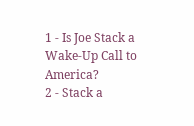1 - Is Joe Stack a Wake-Up Call to America?
2 - Stack a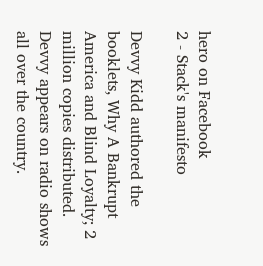hero on Facebook
2 - Stack's manifesto

Devvy Kidd authored the booklets, Why A Bankrupt America and Blind Loyalty; 2 million copies distributed. Devvy appears on radio shows all over the country.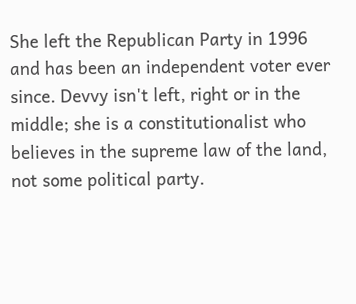She left the Republican Party in 1996 and has been an independent voter ever since. Devvy isn't left, right or in the middle; she is a constitutionalist who believes in the supreme law of the land, not some political party.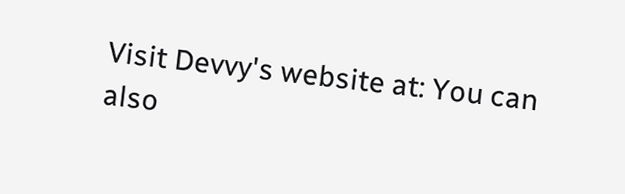Visit Devvy's website at: You can also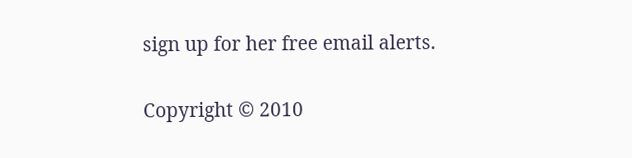sign up for her free email alerts.

Copyright © 2010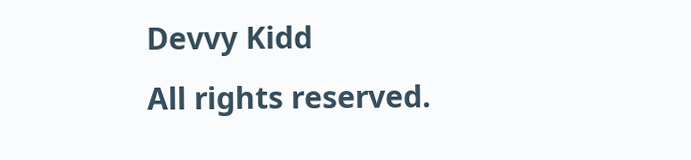Devvy Kidd
All rights reserved.